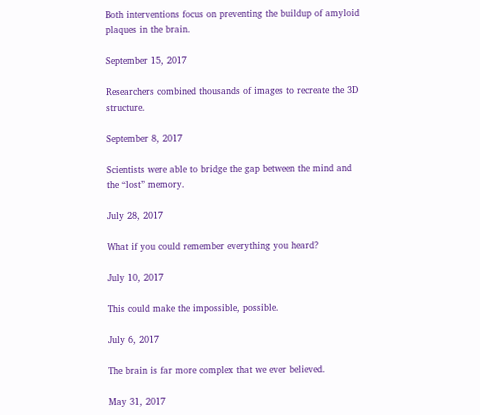Both interventions focus on preventing the buildup of amyloid plaques in the brain.

September 15, 2017

Researchers combined thousands of images to recreate the 3D structure.

September 8, 2017

Scientists were able to bridge the gap between the mind and the “lost” memory.

July 28, 2017

What if you could remember everything you heard?

July 10, 2017

This could make the impossible, possible.

July 6, 2017

The brain is far more complex that we ever believed.

May 31, 2017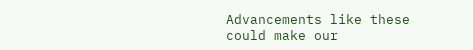Advancements like these could make our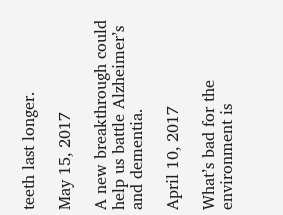teeth last longer.

May 15, 2017

A new breakthrough could help us battle Alzheimer’s and dementia.

April 10, 2017

What’s bad for the environment is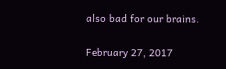also bad for our brains.

February 27, 2017